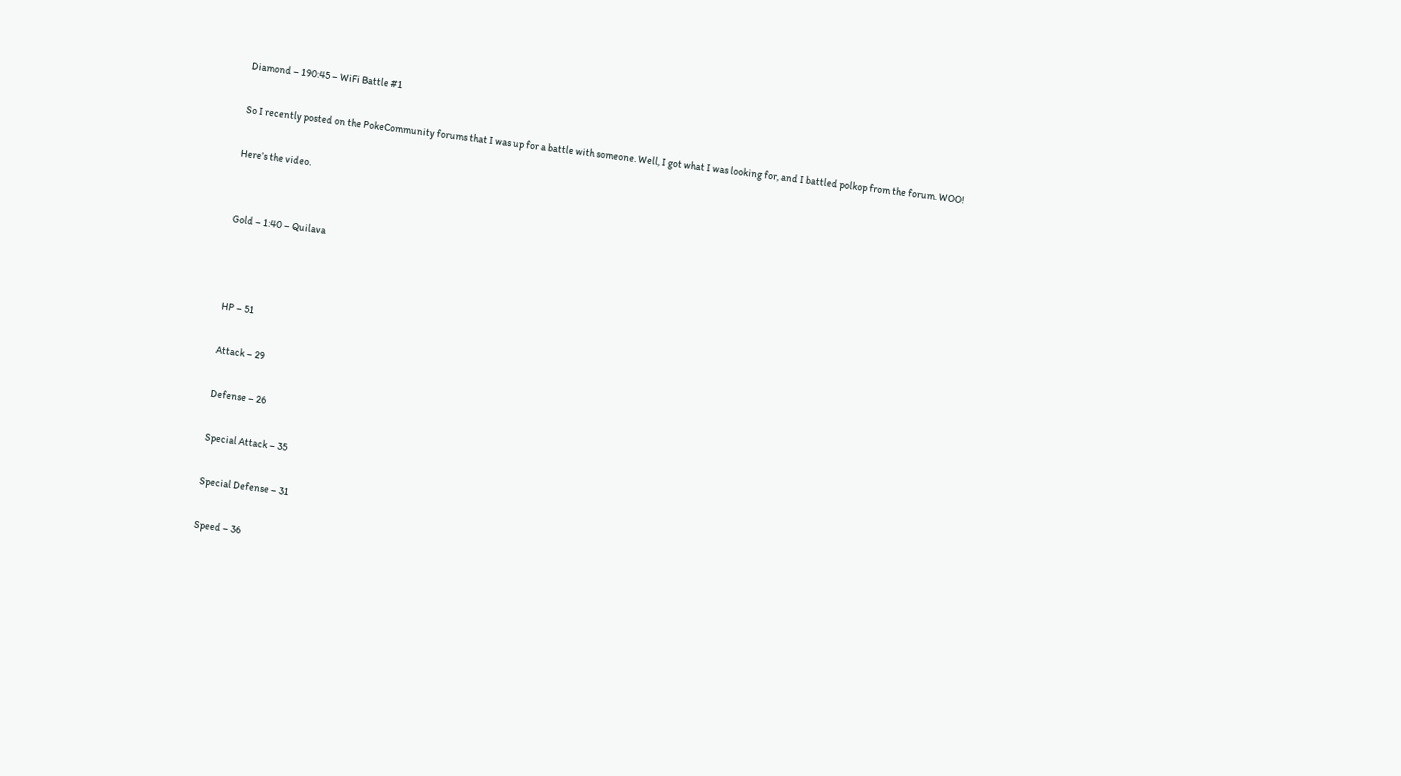Diamond – 190:45 – WiFi Battle #1

So I recently posted on the PokeCommunity forums that I was up for a battle with someone. Well, I got what I was looking for, and I battled polkop from the forum. WOO!

Here’s the video.


Gold – 1:40 – Quilava



HP – 51

Attack – 29

Defense – 26

Special Attack – 35

Special Defense – 31

Speed – 36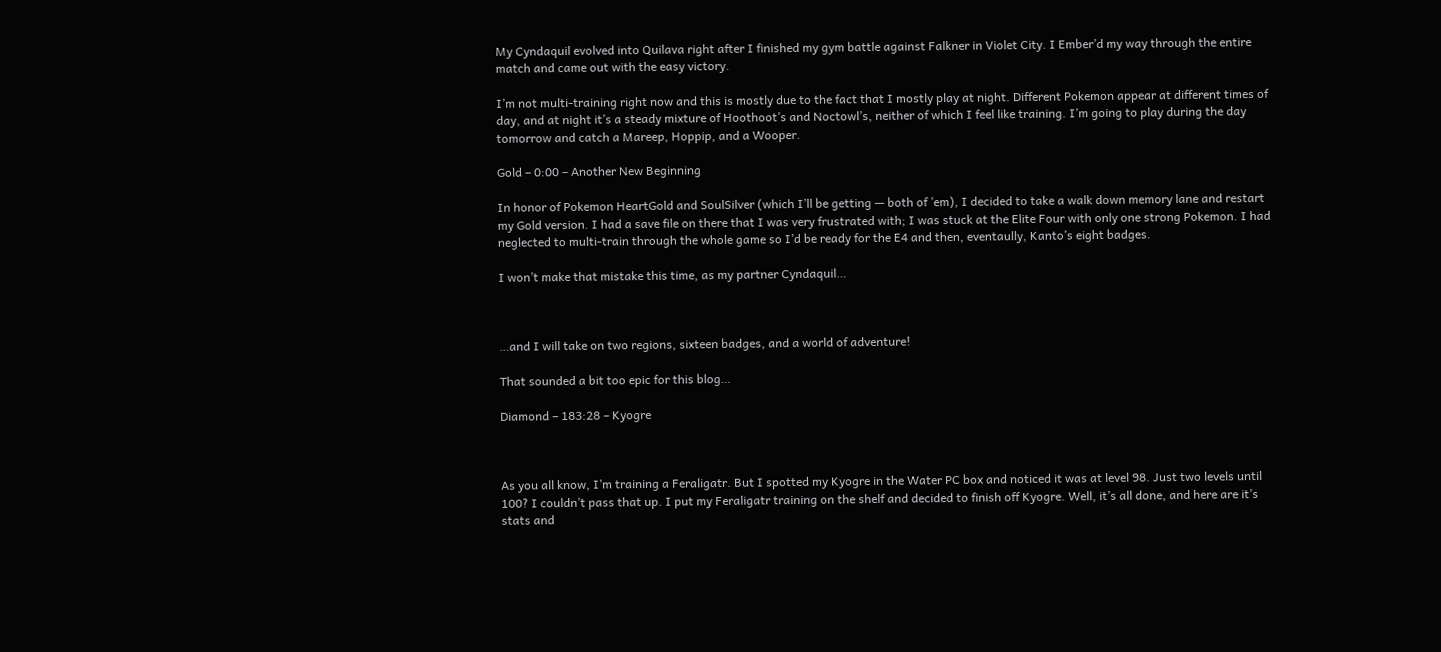My Cyndaquil evolved into Quilava right after I finished my gym battle against Falkner in Violet City. I Ember’d my way through the entire match and came out with the easy victory.

I’m not multi-training right now and this is mostly due to the fact that I mostly play at night. Different Pokemon appear at different times of day, and at night it’s a steady mixture of Hoothoot’s and Noctowl’s, neither of which I feel like training. I’m going to play during the day tomorrow and catch a Mareep, Hoppip, and a Wooper.

Gold – 0:00 – Another New Beginning

In honor of Pokemon HeartGold and SoulSilver (which I’ll be getting — both of ’em), I decided to take a walk down memory lane and restart my Gold version. I had a save file on there that I was very frustrated with; I was stuck at the Elite Four with only one strong Pokemon. I had neglected to multi-train through the whole game so I’d be ready for the E4 and then, eventaully, Kanto’s eight badges.

I won’t make that mistake this time, as my partner Cyndaquil…



…and I will take on two regions, sixteen badges, and a world of adventure!

That sounded a bit too epic for this blog…

Diamond – 183:28 – Kyogre



As you all know, I’m training a Feraligatr. But I spotted my Kyogre in the Water PC box and noticed it was at level 98. Just two levels until 100? I couldn’t pass that up. I put my Feraligatr training on the shelf and decided to finish off Kyogre. Well, it’s all done, and here are it’s stats and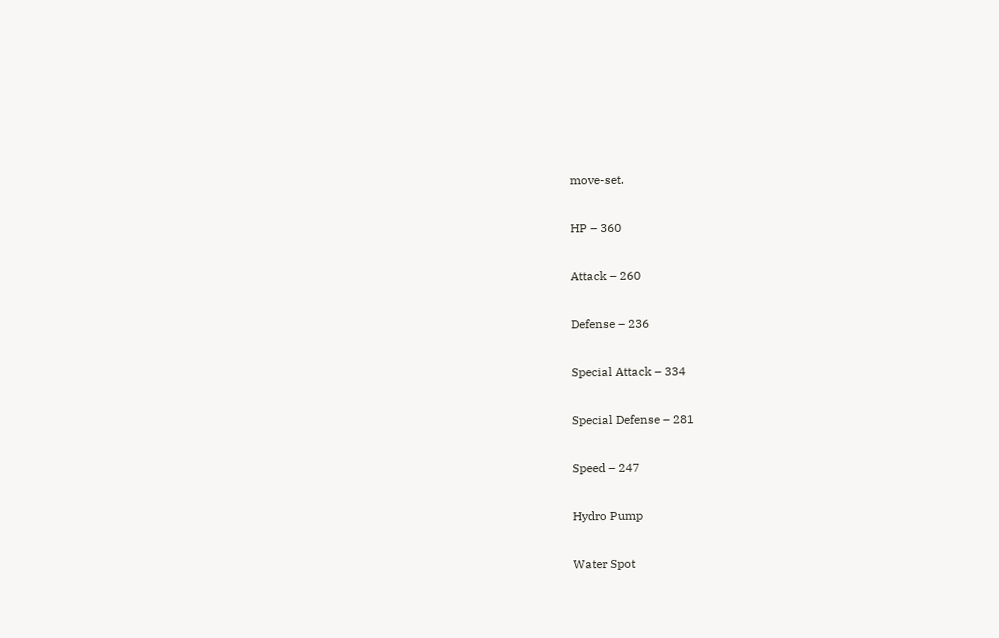move-set.

HP – 360

Attack – 260

Defense – 236

Special Attack – 334

Special Defense – 281

Speed – 247

Hydro Pump

Water Spot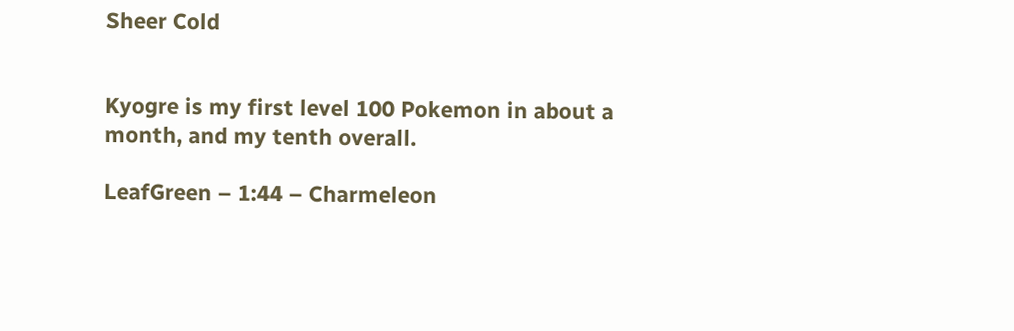Sheer Cold


Kyogre is my first level 100 Pokemon in about a month, and my tenth overall.

LeafGreen – 1:44 – Charmeleon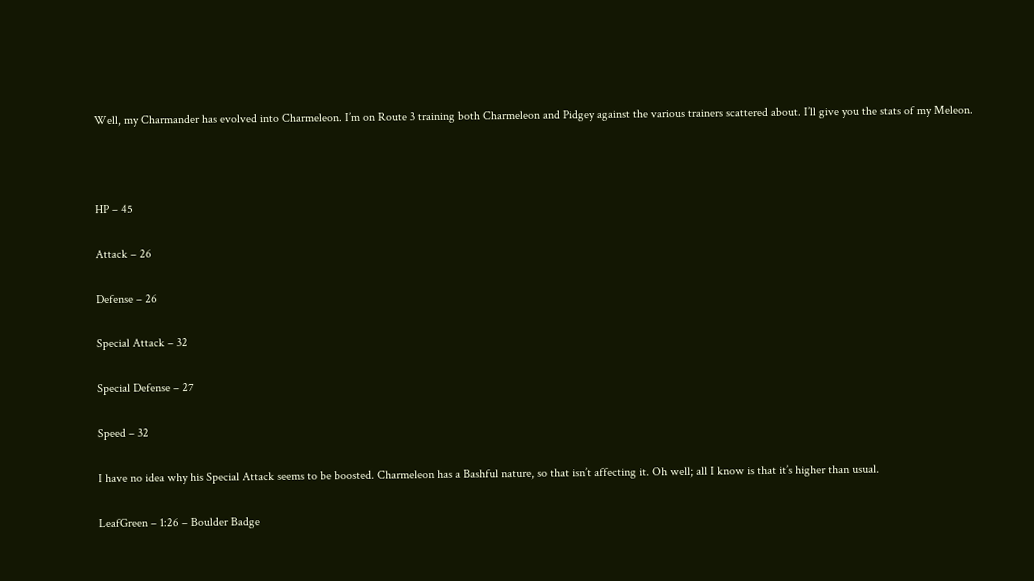Well, my Charmander has evolved into Charmeleon. I’m on Route 3 training both Charmeleon and Pidgey against the various trainers scattered about. I’ll give you the stats of my Meleon.



HP – 45

Attack – 26

Defense – 26

Special Attack – 32

Special Defense – 27

Speed – 32

I have no idea why his Special Attack seems to be boosted. Charmeleon has a Bashful nature, so that isn’t affecting it. Oh well; all I know is that it’s higher than usual.

LeafGreen – 1:26 – Boulder Badge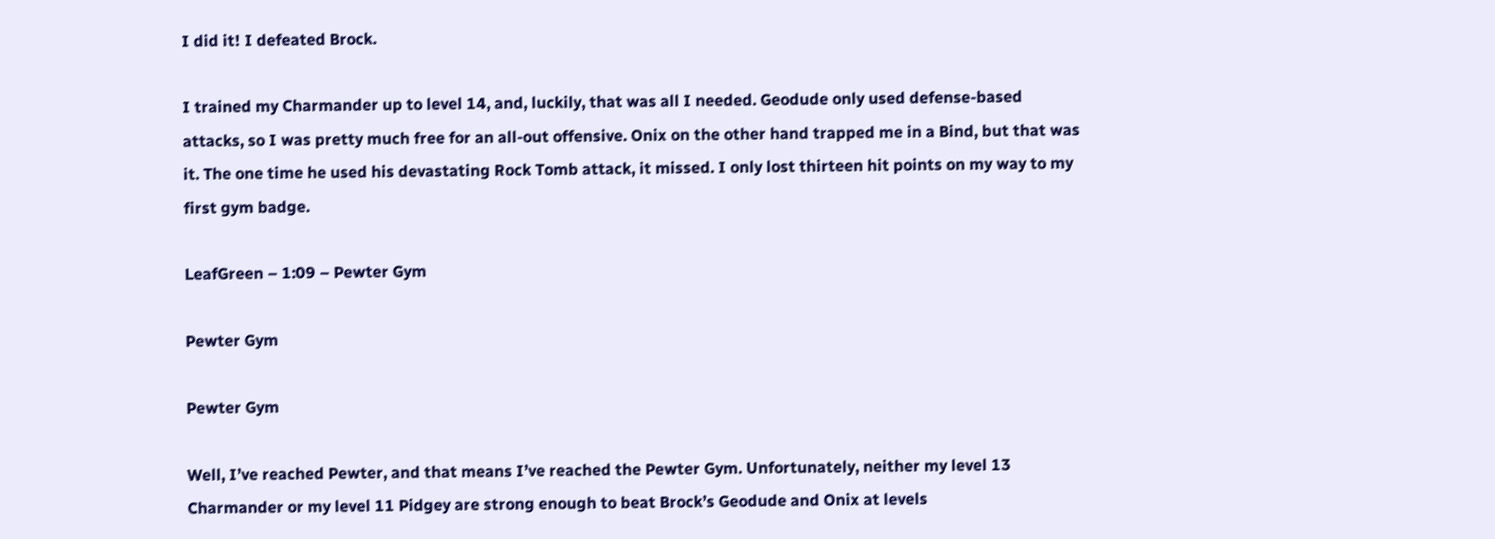I did it! I defeated Brock.

I trained my Charmander up to level 14, and, luckily, that was all I needed. Geodude only used defense-based attacks, so I was pretty much free for an all-out offensive. Onix on the other hand trapped me in a Bind, but that was it. The one time he used his devastating Rock Tomb attack, it missed. I only lost thirteen hit points on my way to my first gym badge.

LeafGreen – 1:09 – Pewter Gym

Pewter Gym

Pewter Gym

Well, I’ve reached Pewter, and that means I’ve reached the Pewter Gym. Unfortunately, neither my level 13 Charmander or my level 11 Pidgey are strong enough to beat Brock’s Geodude and Onix at levels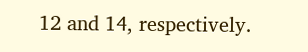12 and 14, respectively.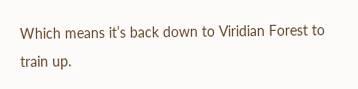Which means it’s back down to Viridian Forest to train up.